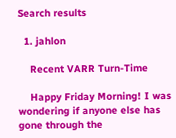Search results

  1. jahlon

    Recent VARR Turn-Time

    Happy Friday Morning! I was wondering if anyone else has gone through the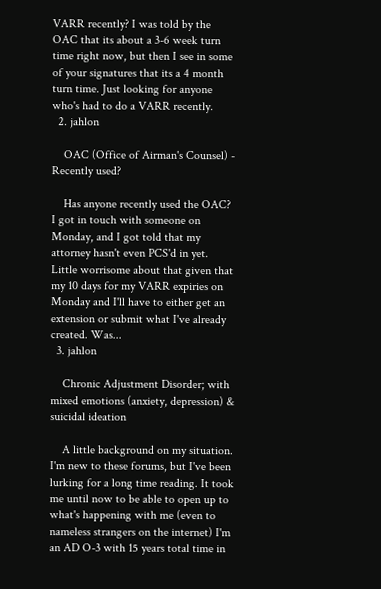VARR recently? I was told by the OAC that its about a 3-6 week turn time right now, but then I see in some of your signatures that its a 4 month turn time. Just looking for anyone who's had to do a VARR recently.
  2. jahlon

    OAC (Office of Airman's Counsel) - Recently used?

    Has anyone recently used the OAC? I got in touch with someone on Monday, and I got told that my attorney hasn't even PCS'd in yet. Little worrisome about that given that my 10 days for my VARR expiries on Monday and I'll have to either get an extension or submit what I've already created. Was...
  3. jahlon

    Chronic Adjustment Disorder; with mixed emotions (anxiety, depression) & suicidal ideation

    A little background on my situation. I'm new to these forums, but I've been lurking for a long time reading. It took me until now to be able to open up to what's happening with me (even to nameless strangers on the internet) I'm an AD O-3 with 15 years total time in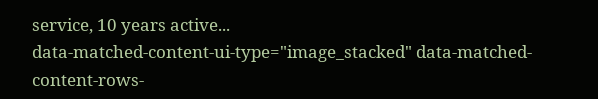service, 10 years active...
data-matched-content-ui-type="image_stacked" data-matched-content-rows-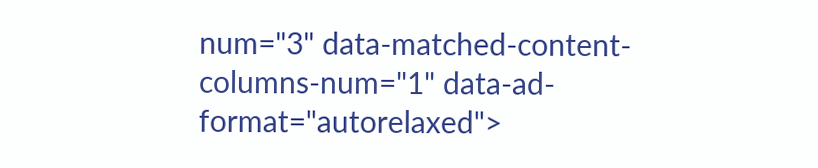num="3" data-matched-content-columns-num="1" data-ad-format="autorelaxed">